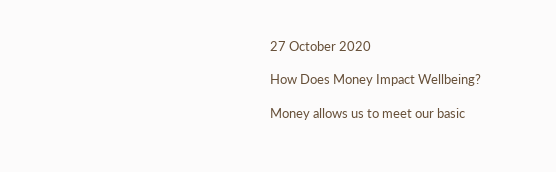27 October 2020

How Does Money Impact Wellbeing?

Money allows us to meet our basic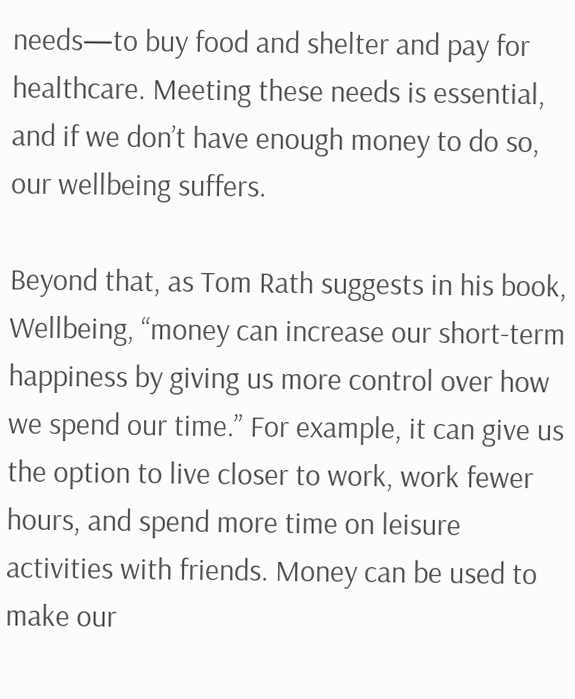needs—to buy food and shelter and pay for healthcare. Meeting these needs is essential, and if we don’t have enough money to do so, our wellbeing suffers.

Beyond that, as Tom Rath suggests in his book, Wellbeing, “money can increase our short-term happiness by giving us more control over how we spend our time.” For example, it can give us the option to live closer to work, work fewer hours, and spend more time on leisure activities with friends. Money can be used to make our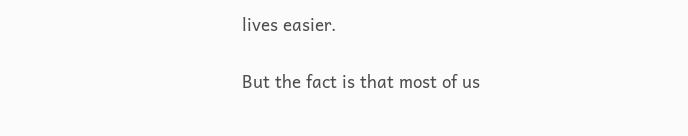lives easier.

But the fact is that most of us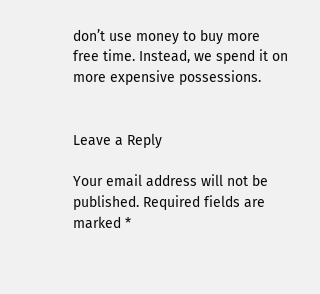don’t use money to buy more free time. Instead, we spend it on more expensive possessions.


Leave a Reply

Your email address will not be published. Required fields are marked *